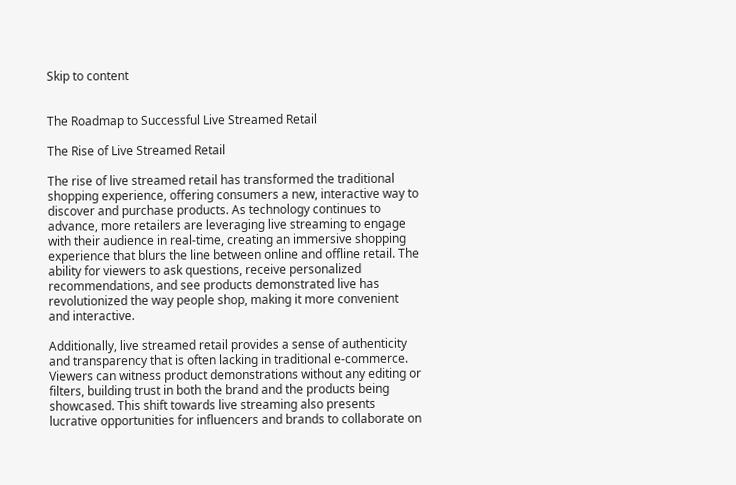Skip to content


The Roadmap to Successful Live Streamed Retail

The Rise of Live Streamed Retail

The rise of live streamed retail has transformed the traditional shopping experience, offering consumers a new, interactive way to discover and purchase products. As technology continues to advance, more retailers are leveraging live streaming to engage with their audience in real-time, creating an immersive shopping experience that blurs the line between online and offline retail. The ability for viewers to ask questions, receive personalized recommendations, and see products demonstrated live has revolutionized the way people shop, making it more convenient and interactive.

Additionally, live streamed retail provides a sense of authenticity and transparency that is often lacking in traditional e-commerce. Viewers can witness product demonstrations without any editing or filters, building trust in both the brand and the products being showcased. This shift towards live streaming also presents lucrative opportunities for influencers and brands to collaborate on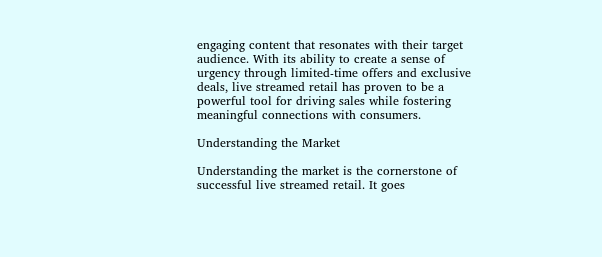engaging content that resonates with their target audience. With its ability to create a sense of urgency through limited-time offers and exclusive deals, live streamed retail has proven to be a powerful tool for driving sales while fostering meaningful connections with consumers.

Understanding the Market

Understanding the market is the cornerstone of successful live streamed retail. It goes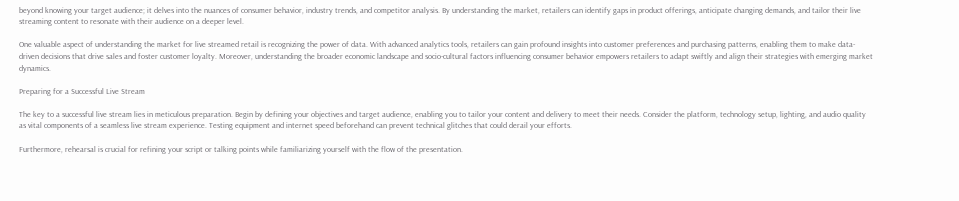beyond knowing your target audience; it delves into the nuances of consumer behavior, industry trends, and competitor analysis. By understanding the market, retailers can identify gaps in product offerings, anticipate changing demands, and tailor their live streaming content to resonate with their audience on a deeper level.

One valuable aspect of understanding the market for live streamed retail is recognizing the power of data. With advanced analytics tools, retailers can gain profound insights into customer preferences and purchasing patterns, enabling them to make data-driven decisions that drive sales and foster customer loyalty. Moreover, understanding the broader economic landscape and socio-cultural factors influencing consumer behavior empowers retailers to adapt swiftly and align their strategies with emerging market dynamics.

Preparing for a Successful Live Stream

The key to a successful live stream lies in meticulous preparation. Begin by defining your objectives and target audience, enabling you to tailor your content and delivery to meet their needs. Consider the platform, technology setup, lighting, and audio quality as vital components of a seamless live stream experience. Testing equipment and internet speed beforehand can prevent technical glitches that could derail your efforts.

Furthermore, rehearsal is crucial for refining your script or talking points while familiarizing yourself with the flow of the presentation.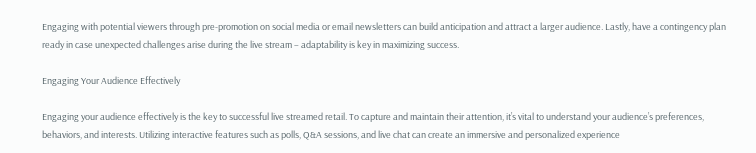Engaging with potential viewers through pre-promotion on social media or email newsletters can build anticipation and attract a larger audience. Lastly, have a contingency plan ready in case unexpected challenges arise during the live stream – adaptability is key in maximizing success.

Engaging Your Audience Effectively

Engaging your audience effectively is the key to successful live streamed retail. To capture and maintain their attention, it’s vital to understand your audience’s preferences, behaviors, and interests. Utilizing interactive features such as polls, Q&A sessions, and live chat can create an immersive and personalized experience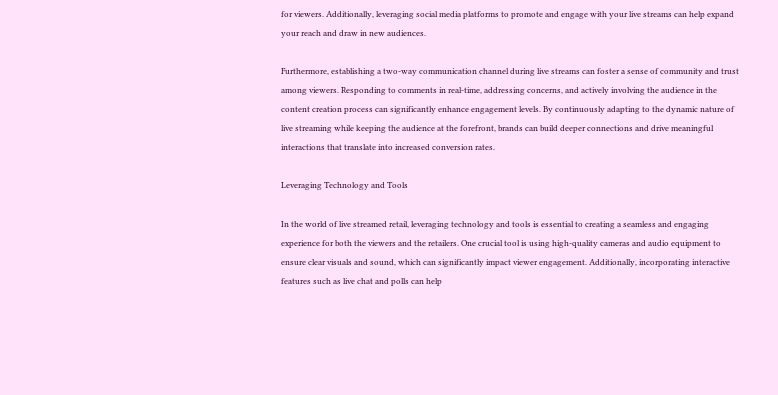for viewers. Additionally, leveraging social media platforms to promote and engage with your live streams can help expand your reach and draw in new audiences.

Furthermore, establishing a two-way communication channel during live streams can foster a sense of community and trust among viewers. Responding to comments in real-time, addressing concerns, and actively involving the audience in the content creation process can significantly enhance engagement levels. By continuously adapting to the dynamic nature of live streaming while keeping the audience at the forefront, brands can build deeper connections and drive meaningful interactions that translate into increased conversion rates.

Leveraging Technology and Tools

In the world of live streamed retail, leveraging technology and tools is essential to creating a seamless and engaging experience for both the viewers and the retailers. One crucial tool is using high-quality cameras and audio equipment to ensure clear visuals and sound, which can significantly impact viewer engagement. Additionally, incorporating interactive features such as live chat and polls can help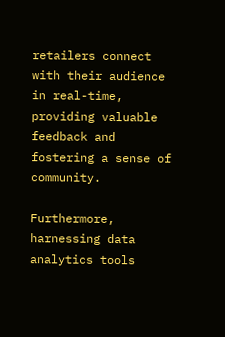retailers connect with their audience in real-time, providing valuable feedback and fostering a sense of community.

Furthermore, harnessing data analytics tools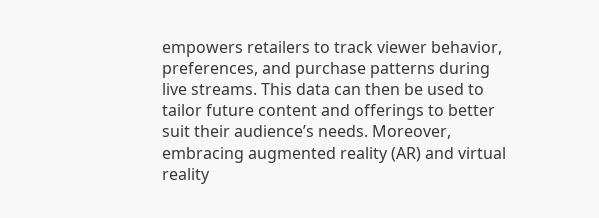empowers retailers to track viewer behavior, preferences, and purchase patterns during live streams. This data can then be used to tailor future content and offerings to better suit their audience’s needs. Moreover, embracing augmented reality (AR) and virtual reality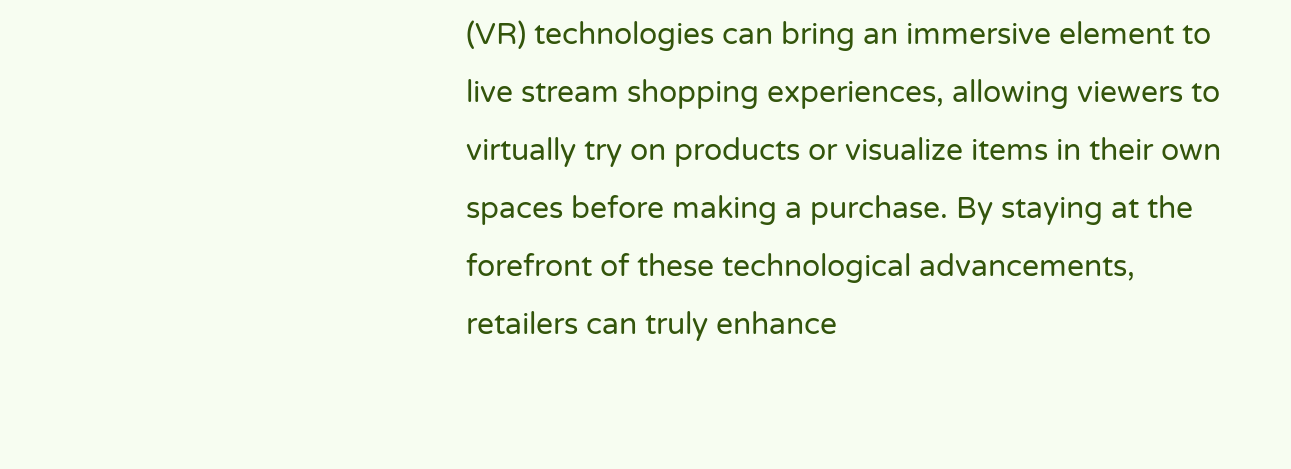(VR) technologies can bring an immersive element to live stream shopping experiences, allowing viewers to virtually try on products or visualize items in their own spaces before making a purchase. By staying at the forefront of these technological advancements, retailers can truly enhance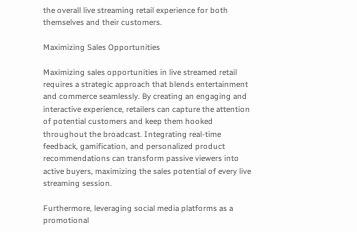the overall live streaming retail experience for both themselves and their customers.

Maximizing Sales Opportunities

Maximizing sales opportunities in live streamed retail requires a strategic approach that blends entertainment and commerce seamlessly. By creating an engaging and interactive experience, retailers can capture the attention of potential customers and keep them hooked throughout the broadcast. Integrating real-time feedback, gamification, and personalized product recommendations can transform passive viewers into active buyers, maximizing the sales potential of every live streaming session.

Furthermore, leveraging social media platforms as a promotional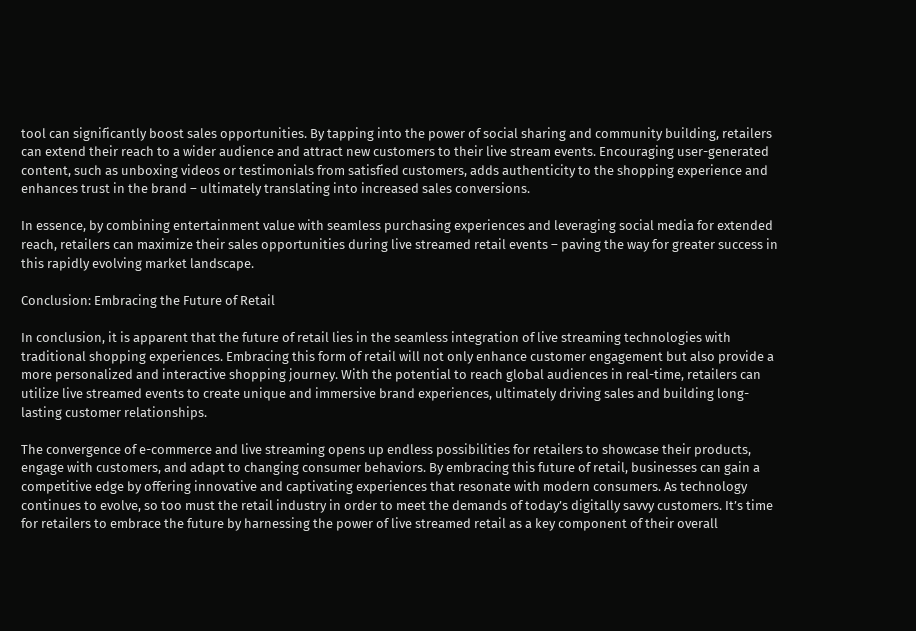tool can significantly boost sales opportunities. By tapping into the power of social sharing and community building, retailers can extend their reach to a wider audience and attract new customers to their live stream events. Encouraging user-generated content, such as unboxing videos or testimonials from satisfied customers, adds authenticity to the shopping experience and enhances trust in the brand – ultimately translating into increased sales conversions.

In essence, by combining entertainment value with seamless purchasing experiences and leveraging social media for extended reach, retailers can maximize their sales opportunities during live streamed retail events – paving the way for greater success in this rapidly evolving market landscape.

Conclusion: Embracing the Future of Retail

In conclusion, it is apparent that the future of retail lies in the seamless integration of live streaming technologies with traditional shopping experiences. Embracing this form of retail will not only enhance customer engagement but also provide a more personalized and interactive shopping journey. With the potential to reach global audiences in real-time, retailers can utilize live streamed events to create unique and immersive brand experiences, ultimately driving sales and building long-lasting customer relationships.

The convergence of e-commerce and live streaming opens up endless possibilities for retailers to showcase their products, engage with customers, and adapt to changing consumer behaviors. By embracing this future of retail, businesses can gain a competitive edge by offering innovative and captivating experiences that resonate with modern consumers. As technology continues to evolve, so too must the retail industry in order to meet the demands of today’s digitally savvy customers. It’s time for retailers to embrace the future by harnessing the power of live streamed retail as a key component of their overall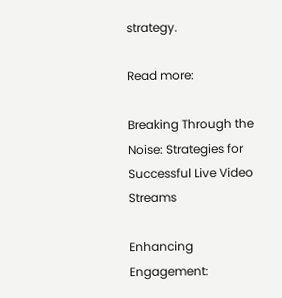strategy.

Read more:

Breaking Through the Noise: Strategies for Successful Live Video Streams

Enhancing Engagement: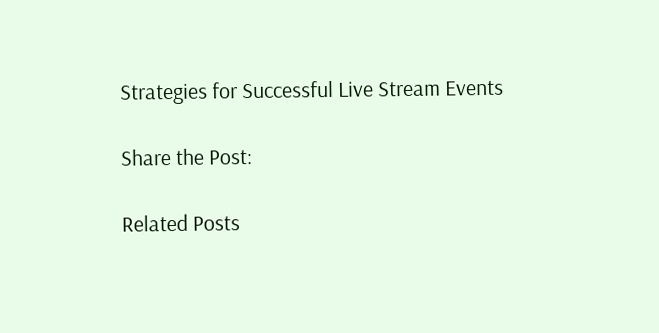Strategies for Successful Live Stream Events

Share the Post:

Related Posts